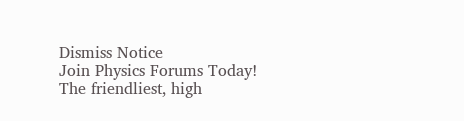Dismiss Notice
Join Physics Forums Today!
The friendliest, high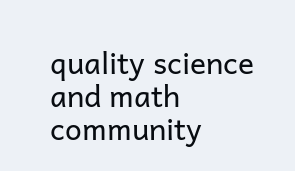quality science and math community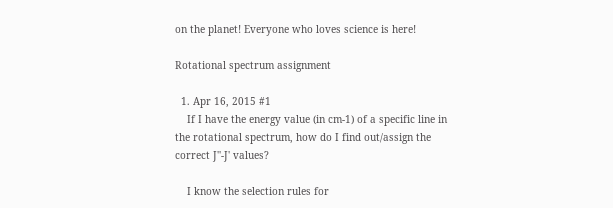on the planet! Everyone who loves science is here!

Rotational spectrum assignment

  1. Apr 16, 2015 #1
    If I have the energy value (in cm-1) of a specific line in the rotational spectrum, how do I find out/assign the correct J''-J' values?

    I know the selection rules for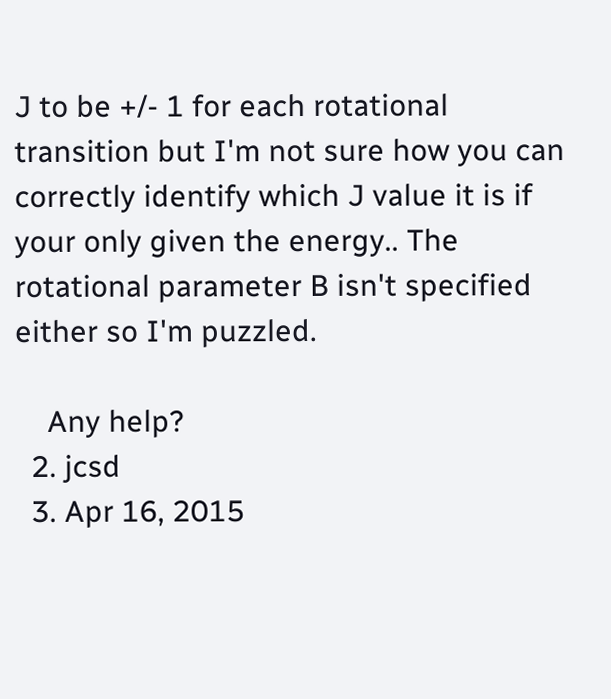J to be +/- 1 for each rotational transition but I'm not sure how you can correctly identify which J value it is if your only given the energy.. The rotational parameter B isn't specified either so I'm puzzled.

    Any help?
  2. jcsd
  3. Apr 16, 2015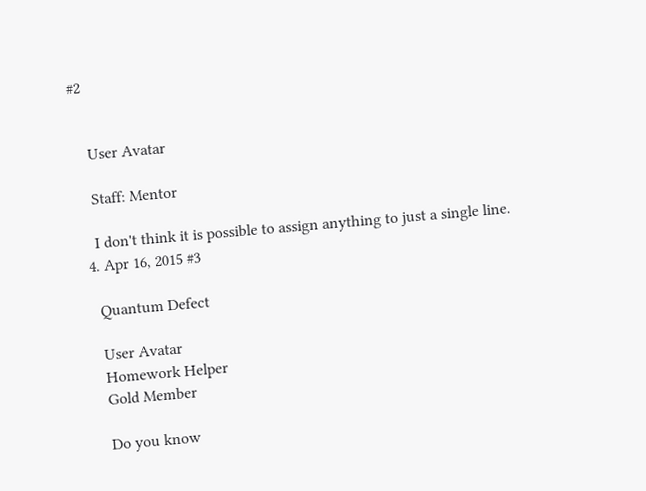#2


    User Avatar

    Staff: Mentor

    I don't think it is possible to assign anything to just a single line.
  4. Apr 16, 2015 #3

    Quantum Defect

    User Avatar
    Homework Helper
    Gold Member

    Do you know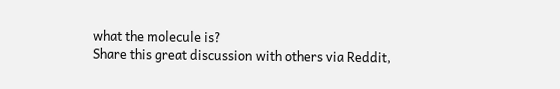what the molecule is?
Share this great discussion with others via Reddit,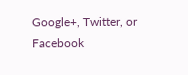Google+, Twitter, or Facebook